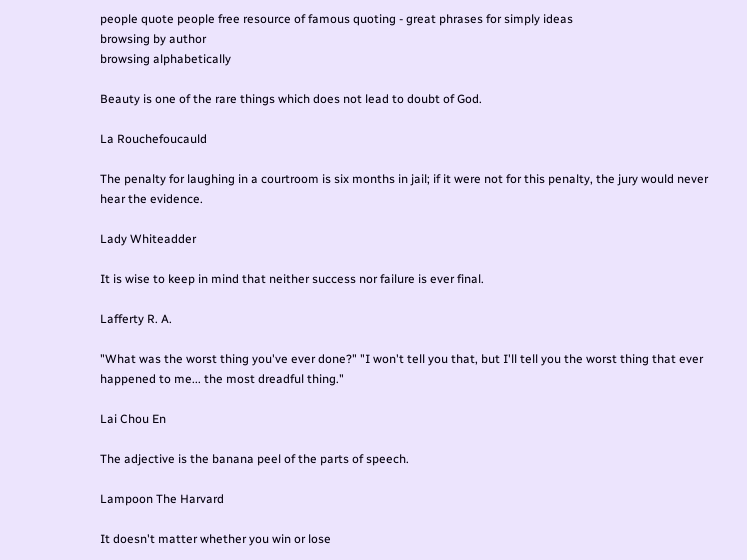people quote people free resource of famous quoting - great phrases for simply ideas
browsing by author
browsing alphabetically

Beauty is one of the rare things which does not lead to doubt of God.

La Rouchefoucauld

The penalty for laughing in a courtroom is six months in jail; if it were not for this penalty, the jury would never hear the evidence.

Lady Whiteadder

It is wise to keep in mind that neither success nor failure is ever final.

Lafferty R. A.

"What was the worst thing you've ever done?" "I won't tell you that, but I'll tell you the worst thing that ever happened to me... the most dreadful thing."

Lai Chou En

The adjective is the banana peel of the parts of speech.

Lampoon The Harvard

It doesn't matter whether you win or lose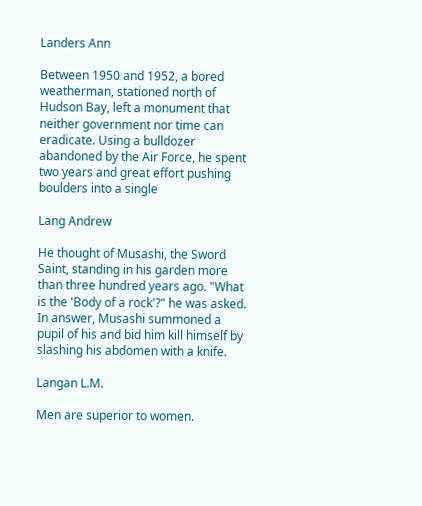Landers Ann

Between 1950 and 1952, a bored weatherman, stationed north of Hudson Bay, left a monument that neither government nor time can eradicate. Using a bulldozer abandoned by the Air Force, he spent two years and great effort pushing boulders into a single

Lang Andrew

He thought of Musashi, the Sword Saint, standing in his garden more than three hundred years ago. "What is the 'Body of a rock'?" he was asked. In answer, Musashi summoned a pupil of his and bid him kill himself by slashing his abdomen with a knife.

Langan L.M.

Men are superior to women.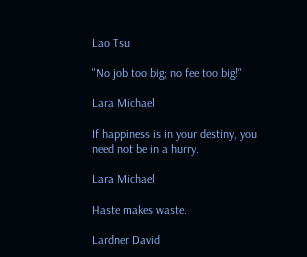Lao Tsu

"No job too big; no fee too big!"

Lara Michael

If happiness is in your destiny, you need not be in a hurry.

Lara Michael

Haste makes waste.

Lardner David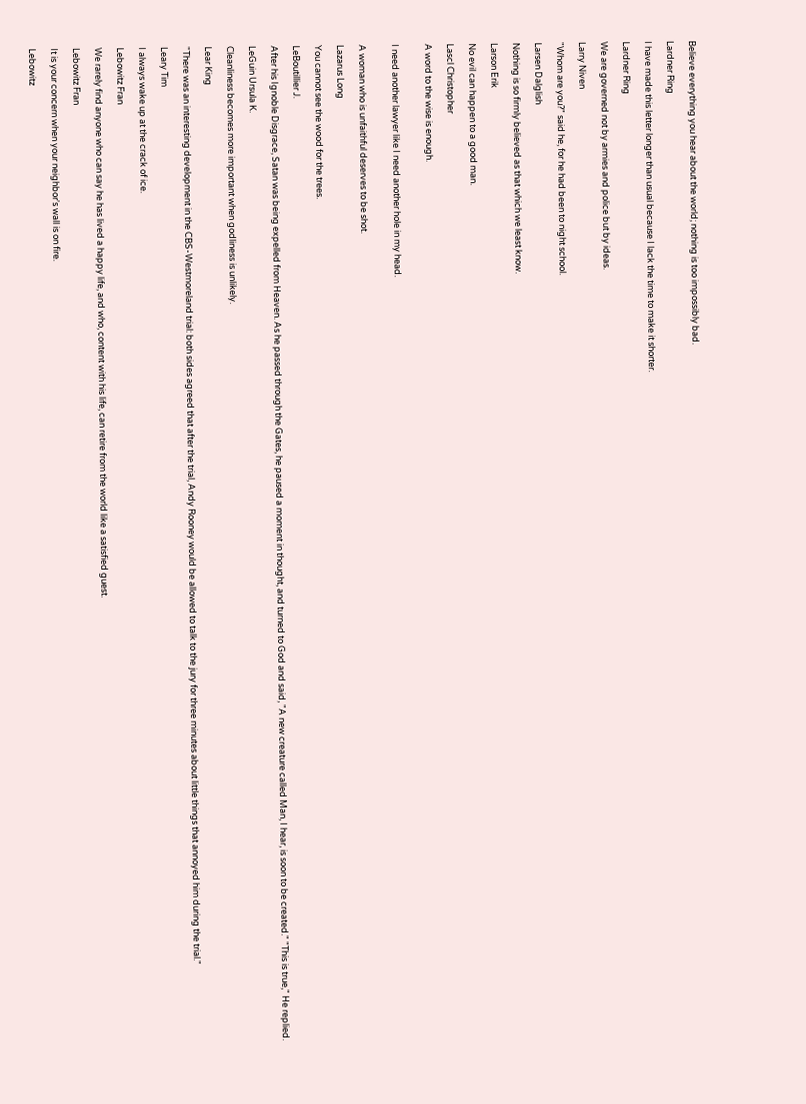Believe everything you hear about the world; nothing is too impossibly bad.

Lardner Ring

I have made this letter longer than usual because I lack the time to make it shorter.

Lardner Ring

We are governed not by armies and police but by ideas.

Larry Niven

"Whom are you?" said he, for he had been to night school.

Larsen Dalglish

Nothing is so firmly believed as that which we least know.

Larson Erik

No evil can happen to a good man.

Lascl Christopher

A word to the wise is enough.


I need another lawyer like I need another hole in my head.


A woman who is unfaithful deserves to be shot.

Lazarus Long

You cannot see the wood for the trees.

LeBoutillier J.

After his Ignoble Disgrace, Satan was being expelled from Heaven. As he passed through the Gates, he paused a moment in thought, and turned to God and said, "A new creature called Man, I hear, is soon to be created." "This is true," He replied.

LeGuin Ursula K.

Cleanliness becomes more important when godliness is unlikely.

Lear King

"There was an interesting development in the CBS-Westmoreland trial: both sides agreed that after the trial, Andy Rooney would be allowed to talk to the jury for three minutes about little things that annoyed him during the trial."

Leary Tim

I always wake up at the crack of ice.

Lebowitz Fran

We rarely find anyone who can say he has lived a happy life, and who, content with his life, can retire from the world like a satisfied guest.

Lebowitz Fran

It is your concern when your neighbor's wall is on fire.

Lebowitz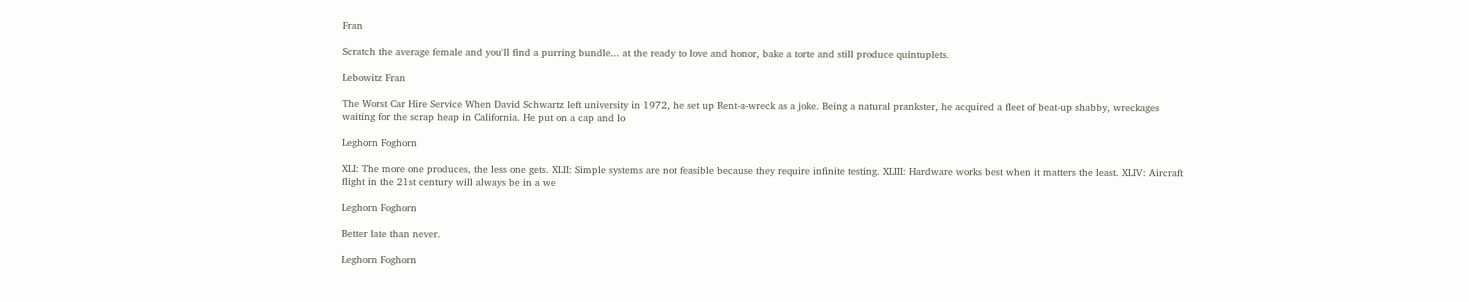Fran

Scratch the average female and you'll find a purring bundle... at the ready to love and honor, bake a torte and still produce quintuplets.

Lebowitz Fran

The Worst Car Hire Service When David Schwartz left university in 1972, he set up Rent-a-wreck as a joke. Being a natural prankster, he acquired a fleet of beat-up shabby, wreckages waiting for the scrap heap in California. He put on a cap and lo

Leghorn Foghorn

XLI: The more one produces, the less one gets. XLII: Simple systems are not feasible because they require infinite testing. XLIII: Hardware works best when it matters the least. XLIV: Aircraft flight in the 21st century will always be in a we

Leghorn Foghorn

Better late than never.

Leghorn Foghorn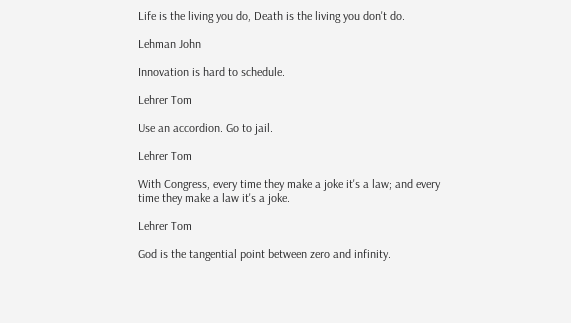Life is the living you do, Death is the living you don't do.

Lehman John

Innovation is hard to schedule.

Lehrer Tom

Use an accordion. Go to jail.

Lehrer Tom

With Congress, every time they make a joke it's a law; and every time they make a law it's a joke.

Lehrer Tom

God is the tangential point between zero and infinity.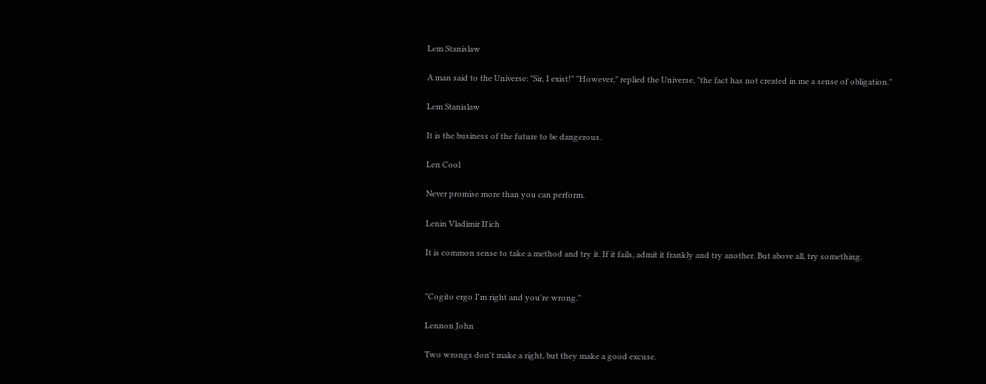Lem Stanislaw

A man said to the Universe: "Sir, I exist!" "However," replied the Universe, "the fact has not created in me a sense of obligation."

Lem Stanislaw

It is the business of the future to be dangerous.

Len Cool

Never promise more than you can perform.

Lenin Vladimir Il'ich

It is common sense to take a method and try it. If it fails, admit it frankly and try another. But above all, try something.


"Cogito ergo I'm right and you're wrong."

Lennon John

Two wrongs don't make a right, but they make a good excuse.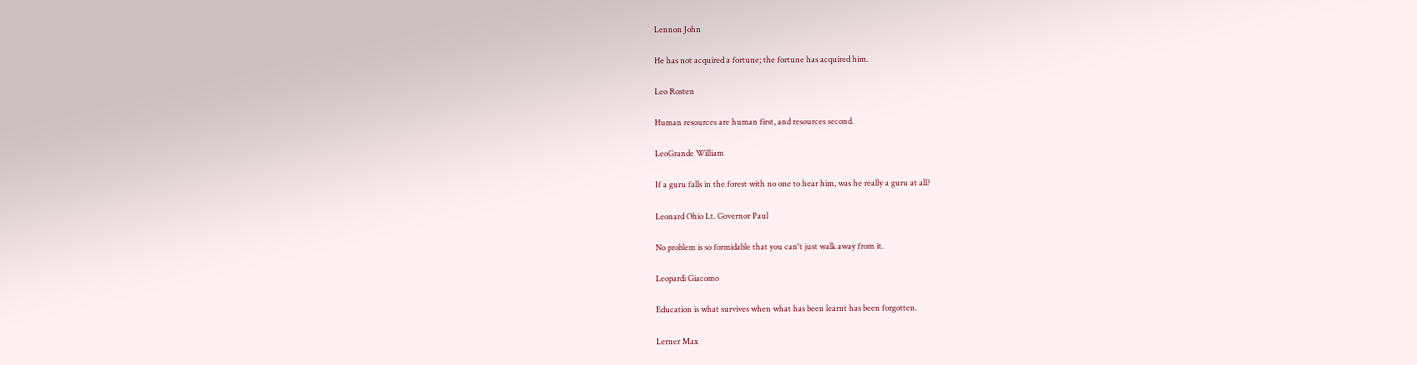Lennon John

He has not acquired a fortune; the fortune has acquired him.

Leo Rosten

Human resources are human first, and resources second.

LeoGrande William

If a guru falls in the forest with no one to hear him, was he really a guru at all?

Leonard Ohio Lt. Governor Paul

No problem is so formidable that you can't just walk away from it.

Leopardi Giacomo

Education is what survives when what has been learnt has been forgotten.

Lerner Max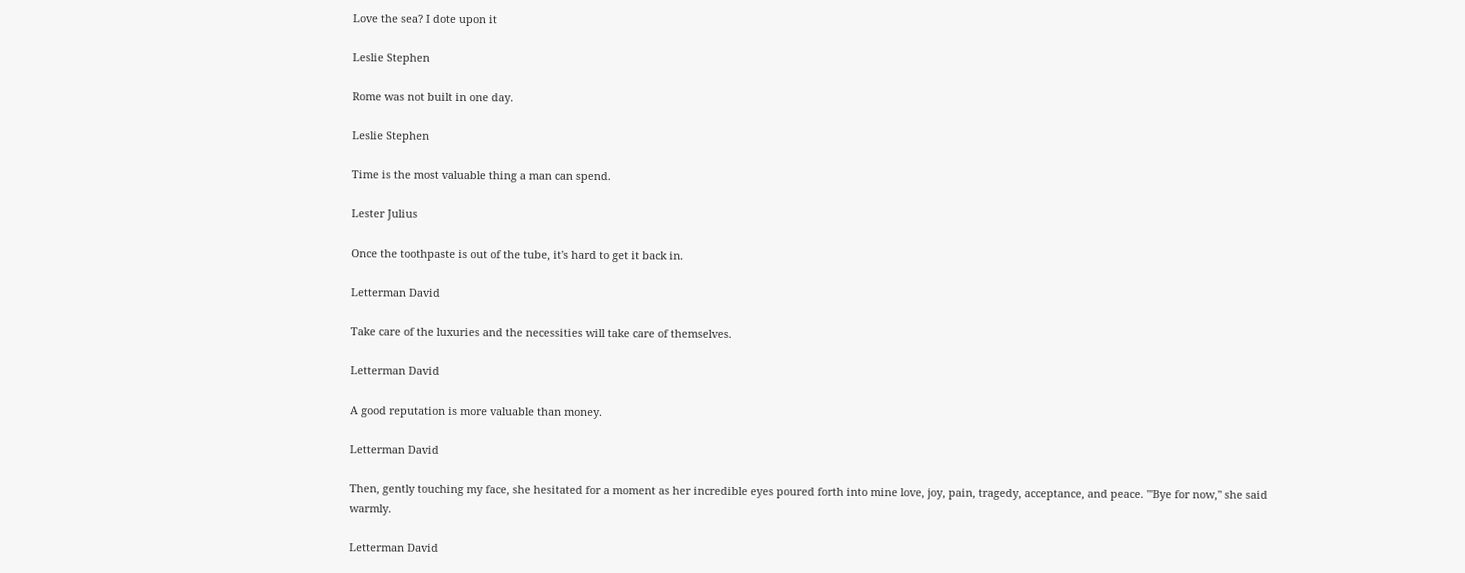Love the sea? I dote upon it

Leslie Stephen

Rome was not built in one day.

Leslie Stephen

Time is the most valuable thing a man can spend.

Lester Julius

Once the toothpaste is out of the tube, it's hard to get it back in.

Letterman David

Take care of the luxuries and the necessities will take care of themselves.

Letterman David

A good reputation is more valuable than money.

Letterman David

Then, gently touching my face, she hesitated for a moment as her incredible eyes poured forth into mine love, joy, pain, tragedy, acceptance, and peace. "'Bye for now," she said warmly.

Letterman David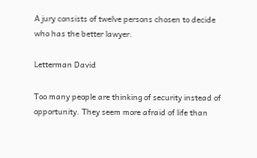A jury consists of twelve persons chosen to decide who has the better lawyer.

Letterman David

Too many people are thinking of security instead of opportunity. They seem more afraid of life than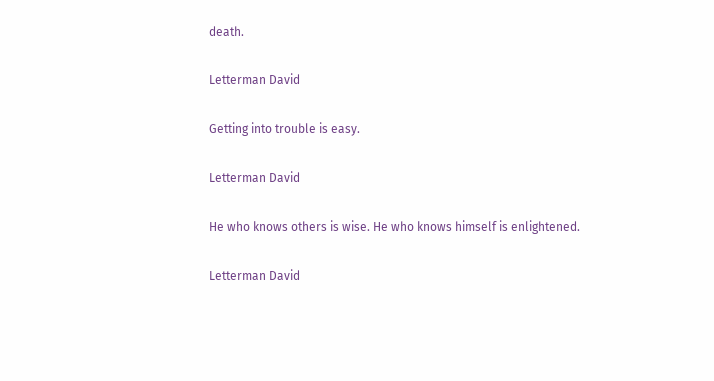death.

Letterman David

Getting into trouble is easy.

Letterman David

He who knows others is wise. He who knows himself is enlightened.

Letterman David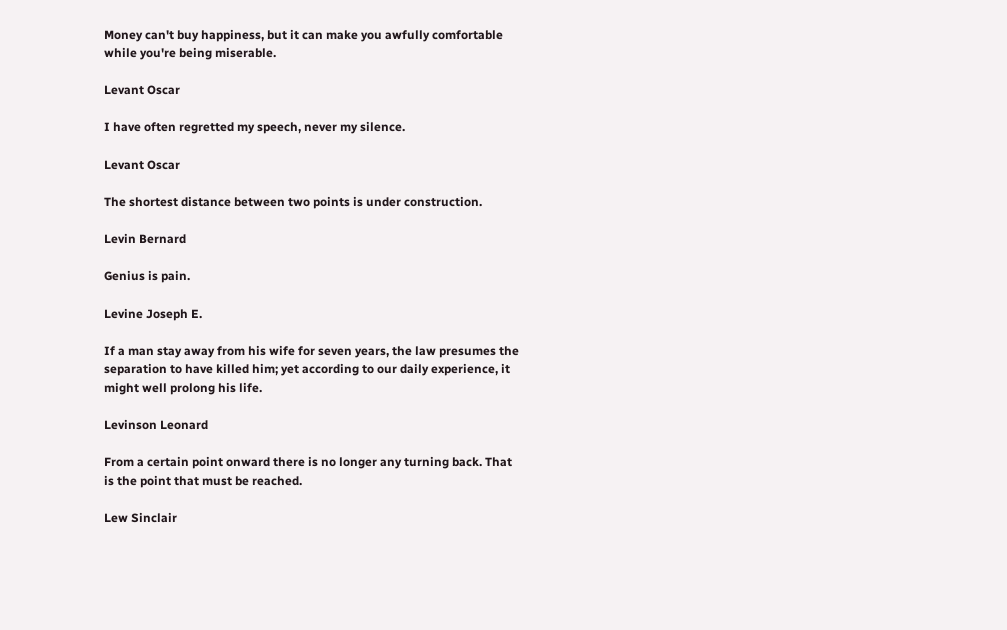Money can't buy happiness, but it can make you awfully comfortable while you're being miserable.

Levant Oscar

I have often regretted my speech, never my silence.

Levant Oscar

The shortest distance between two points is under construction.

Levin Bernard

Genius is pain.

Levine Joseph E.

If a man stay away from his wife for seven years, the law presumes the separation to have killed him; yet according to our daily experience, it might well prolong his life.

Levinson Leonard

From a certain point onward there is no longer any turning back. That is the point that must be reached.

Lew Sinclair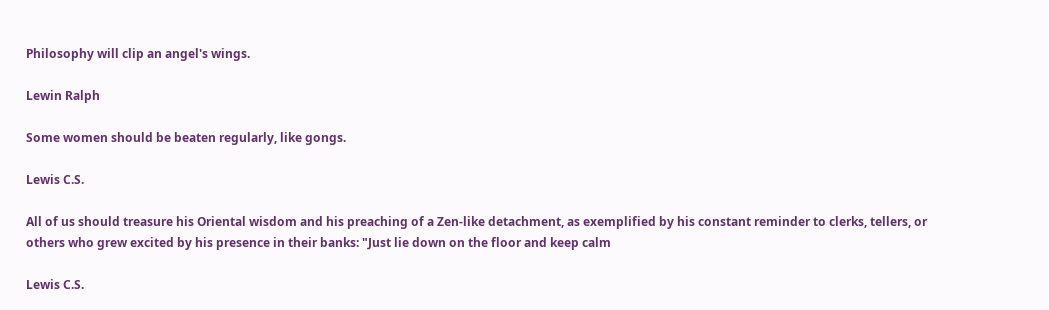Philosophy will clip an angel's wings.

Lewin Ralph

Some women should be beaten regularly, like gongs.

Lewis C.S.

All of us should treasure his Oriental wisdom and his preaching of a Zen-like detachment, as exemplified by his constant reminder to clerks, tellers, or others who grew excited by his presence in their banks: "Just lie down on the floor and keep calm

Lewis C.S.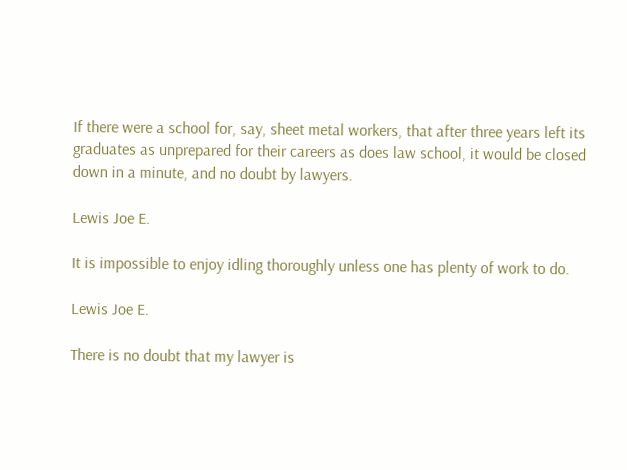If there were a school for, say, sheet metal workers, that after three years left its graduates as unprepared for their careers as does law school, it would be closed down in a minute, and no doubt by lawyers.

Lewis Joe E.

It is impossible to enjoy idling thoroughly unless one has plenty of work to do.

Lewis Joe E.

There is no doubt that my lawyer is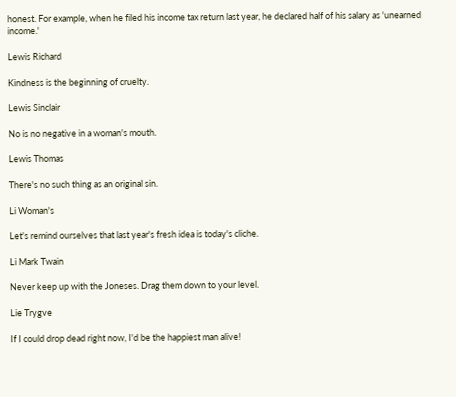honest. For example, when he filed his income tax return last year, he declared half of his salary as 'unearned income.'

Lewis Richard

Kindness is the beginning of cruelty.

Lewis Sinclair

No is no negative in a woman's mouth.

Lewis Thomas

There's no such thing as an original sin.

Li Woman's

Let's remind ourselves that last year's fresh idea is today's cliche.

Li Mark Twain

Never keep up with the Joneses. Drag them down to your level.

Lie Trygve

If I could drop dead right now, I'd be the happiest man alive!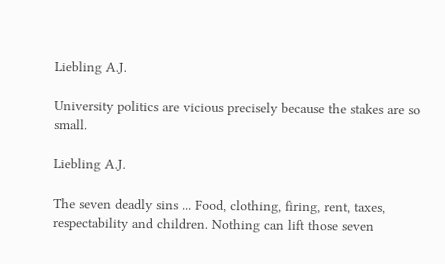Liebling A.J.

University politics are vicious precisely because the stakes are so small.

Liebling A.J.

The seven deadly sins ... Food, clothing, firing, rent, taxes, respectability and children. Nothing can lift those seven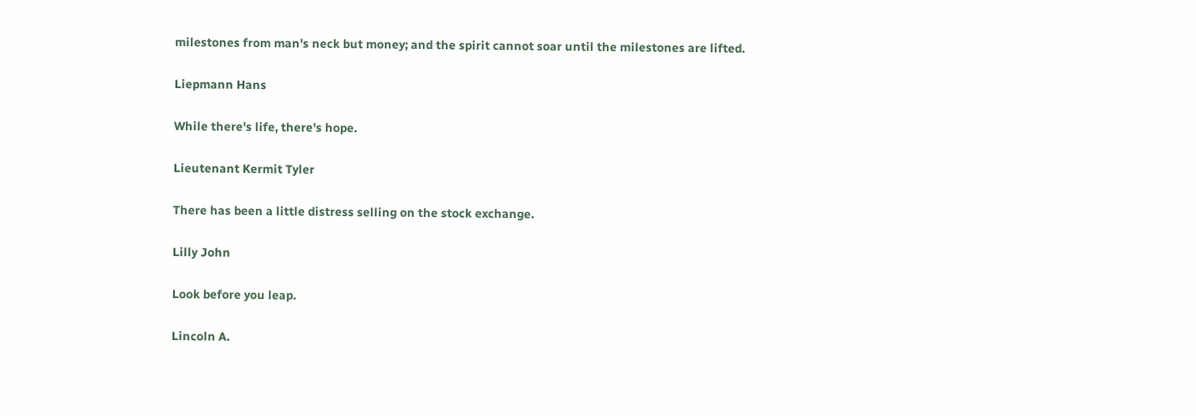milestones from man's neck but money; and the spirit cannot soar until the milestones are lifted.

Liepmann Hans

While there's life, there's hope.

Lieutenant Kermit Tyler

There has been a little distress selling on the stock exchange.

Lilly John

Look before you leap.

Lincoln A.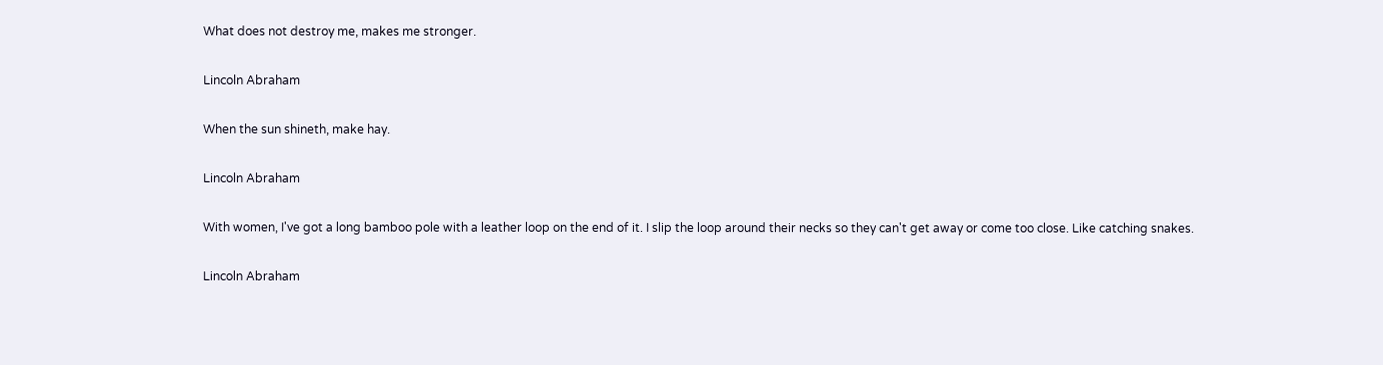What does not destroy me, makes me stronger.

Lincoln Abraham

When the sun shineth, make hay.

Lincoln Abraham

With women, I've got a long bamboo pole with a leather loop on the end of it. I slip the loop around their necks so they can't get away or come too close. Like catching snakes.

Lincoln Abraham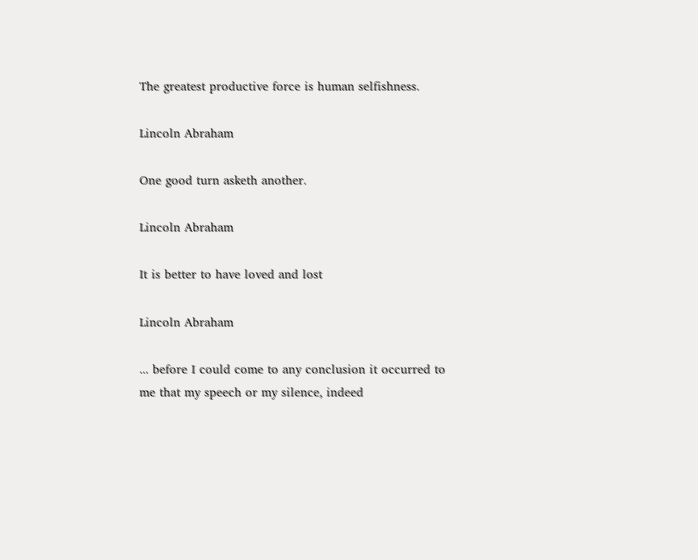The greatest productive force is human selfishness.

Lincoln Abraham

One good turn asketh another.

Lincoln Abraham

It is better to have loved and lost

Lincoln Abraham

... before I could come to any conclusion it occurred to me that my speech or my silence, indeed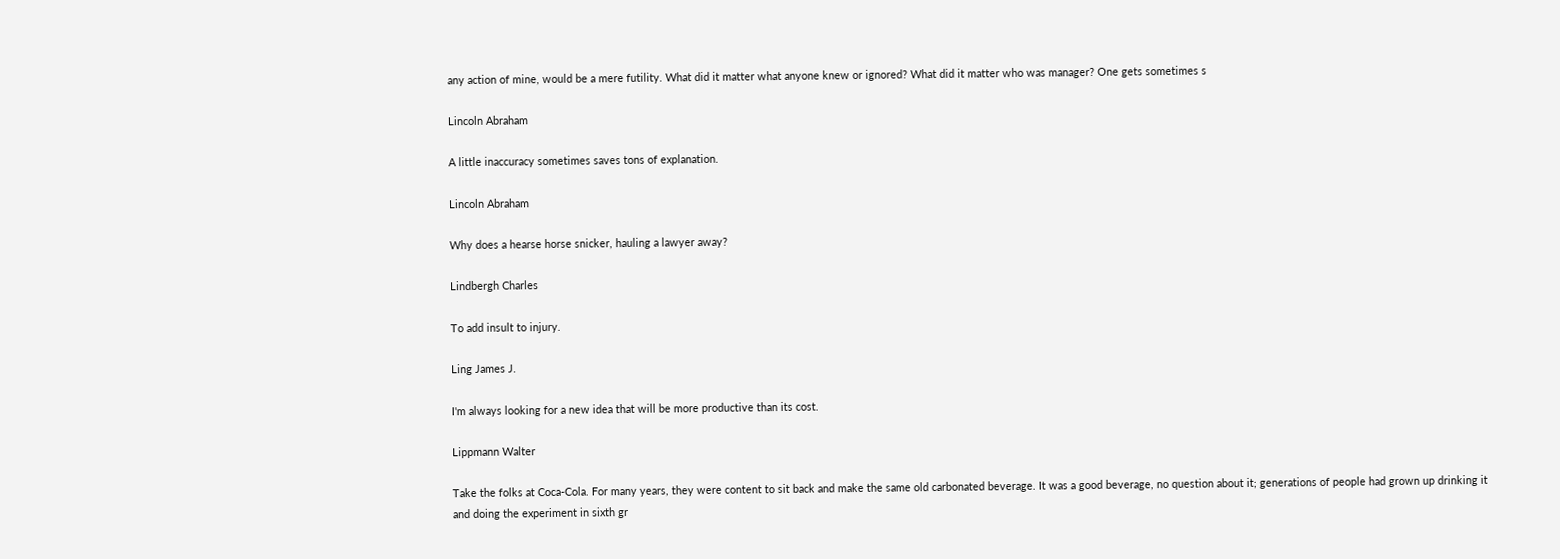any action of mine, would be a mere futility. What did it matter what anyone knew or ignored? What did it matter who was manager? One gets sometimes s

Lincoln Abraham

A little inaccuracy sometimes saves tons of explanation.

Lincoln Abraham

Why does a hearse horse snicker, hauling a lawyer away?

Lindbergh Charles

To add insult to injury.

Ling James J.

I'm always looking for a new idea that will be more productive than its cost.

Lippmann Walter

Take the folks at Coca-Cola. For many years, they were content to sit back and make the same old carbonated beverage. It was a good beverage, no question about it; generations of people had grown up drinking it and doing the experiment in sixth gr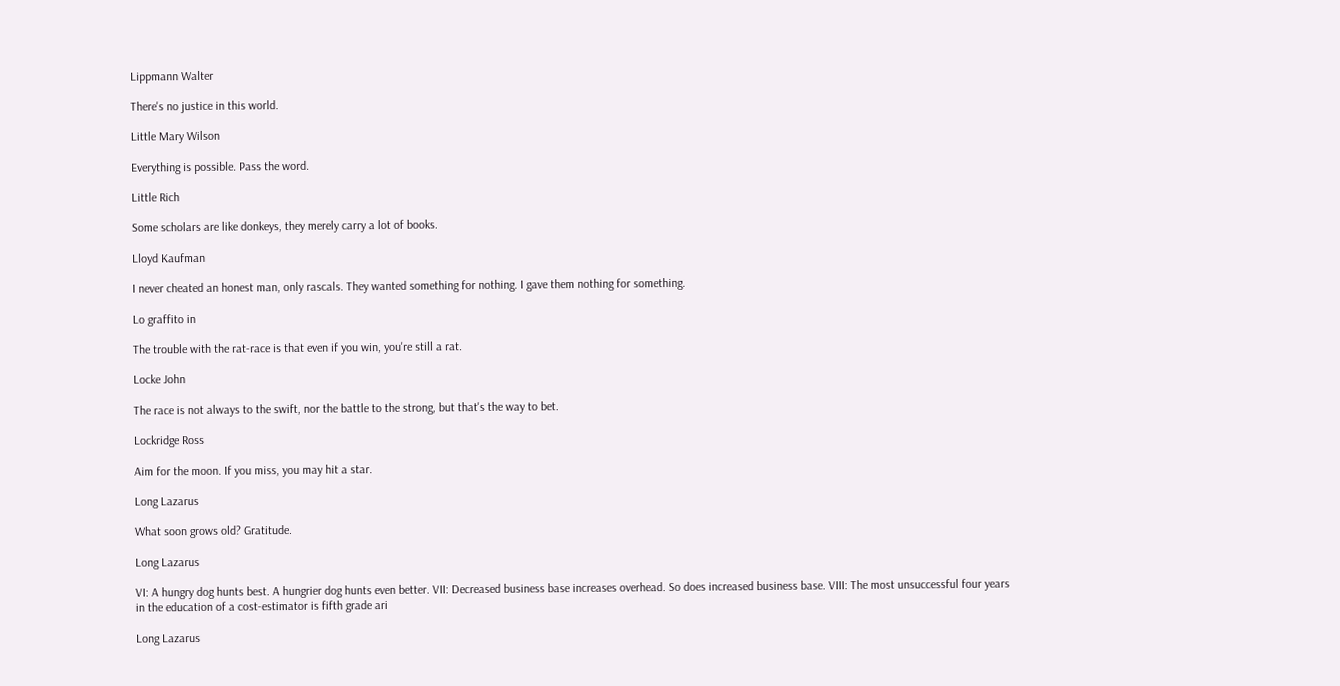Lippmann Walter

There's no justice in this world.

Little Mary Wilson

Everything is possible. Pass the word.

Little Rich

Some scholars are like donkeys, they merely carry a lot of books.

Lloyd Kaufman

I never cheated an honest man, only rascals. They wanted something for nothing. I gave them nothing for something.

Lo graffito in

The trouble with the rat-race is that even if you win, you're still a rat.

Locke John

The race is not always to the swift, nor the battle to the strong, but that's the way to bet.

Lockridge Ross

Aim for the moon. If you miss, you may hit a star.

Long Lazarus

What soon grows old? Gratitude.

Long Lazarus

VI: A hungry dog hunts best. A hungrier dog hunts even better. VII: Decreased business base increases overhead. So does increased business base. VIII: The most unsuccessful four years in the education of a cost-estimator is fifth grade ari

Long Lazarus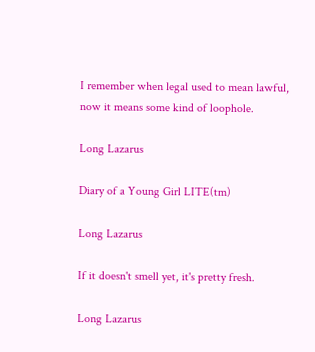I remember when legal used to mean lawful, now it means some kind of loophole.

Long Lazarus

Diary of a Young Girl LITE(tm)

Long Lazarus

If it doesn't smell yet, it's pretty fresh.

Long Lazarus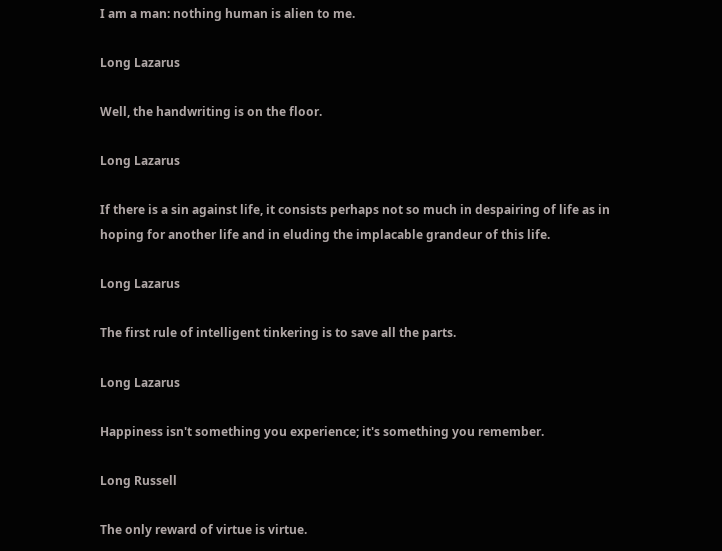I am a man: nothing human is alien to me.

Long Lazarus

Well, the handwriting is on the floor.

Long Lazarus

If there is a sin against life, it consists perhaps not so much in despairing of life as in hoping for another life and in eluding the implacable grandeur of this life.

Long Lazarus

The first rule of intelligent tinkering is to save all the parts.

Long Lazarus

Happiness isn't something you experience; it's something you remember.

Long Russell

The only reward of virtue is virtue.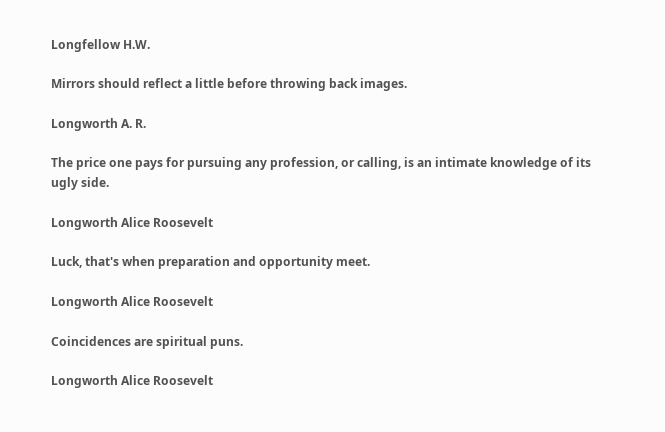Longfellow H.W.

Mirrors should reflect a little before throwing back images.

Longworth A. R.

The price one pays for pursuing any profession, or calling, is an intimate knowledge of its ugly side.

Longworth Alice Roosevelt

Luck, that's when preparation and opportunity meet.

Longworth Alice Roosevelt

Coincidences are spiritual puns.

Longworth Alice Roosevelt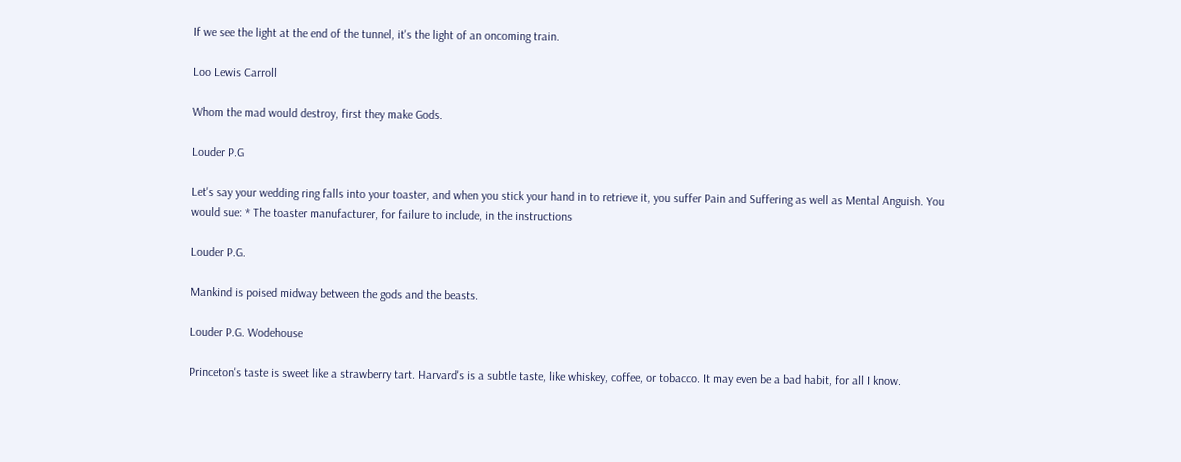If we see the light at the end of the tunnel, it's the light of an oncoming train.

Loo Lewis Carroll

Whom the mad would destroy, first they make Gods.

Louder P.G

Let's say your wedding ring falls into your toaster, and when you stick your hand in to retrieve it, you suffer Pain and Suffering as well as Mental Anguish. You would sue: * The toaster manufacturer, for failure to include, in the instructions

Louder P.G.

Mankind is poised midway between the gods and the beasts.

Louder P.G. Wodehouse

Princeton's taste is sweet like a strawberry tart. Harvard's is a subtle taste, like whiskey, coffee, or tobacco. It may even be a bad habit, for all I know.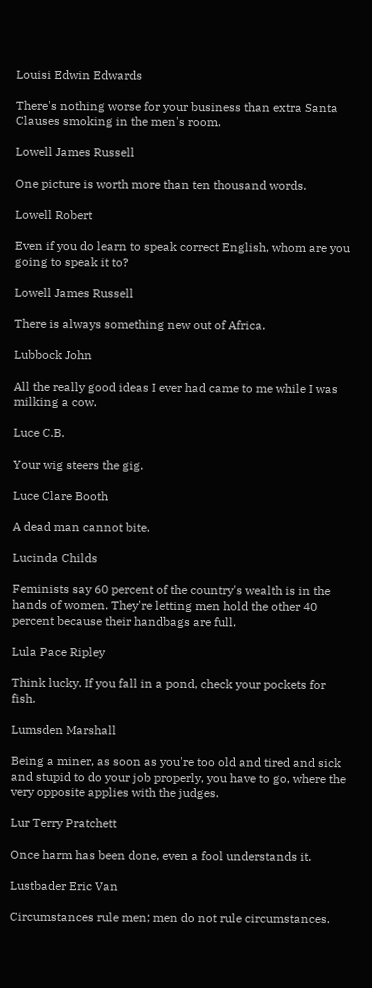Louisi Edwin Edwards

There's nothing worse for your business than extra Santa Clauses smoking in the men's room.

Lowell James Russell

One picture is worth more than ten thousand words.

Lowell Robert

Even if you do learn to speak correct English, whom are you going to speak it to?

Lowell James Russell

There is always something new out of Africa.

Lubbock John

All the really good ideas I ever had came to me while I was milking a cow.

Luce C.B.

Your wig steers the gig.

Luce Clare Booth

A dead man cannot bite.

Lucinda Childs

Feminists say 60 percent of the country's wealth is in the hands of women. They're letting men hold the other 40 percent because their handbags are full.

Lula Pace Ripley

Think lucky. If you fall in a pond, check your pockets for fish.

Lumsden Marshall

Being a miner, as soon as you're too old and tired and sick and stupid to do your job properly, you have to go, where the very opposite applies with the judges.

Lur Terry Pratchett

Once harm has been done, even a fool understands it.

Lustbader Eric Van

Circumstances rule men; men do not rule circumstances.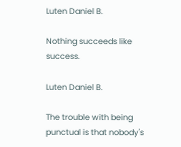Luten Daniel B.

Nothing succeeds like success.

Luten Daniel B.

The trouble with being punctual is that nobody's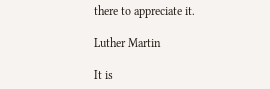there to appreciate it.

Luther Martin

It is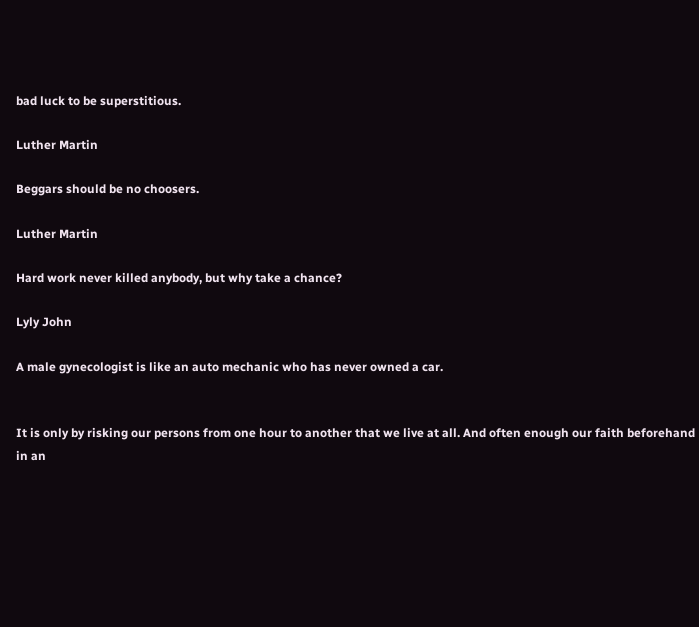bad luck to be superstitious.

Luther Martin

Beggars should be no choosers.

Luther Martin

Hard work never killed anybody, but why take a chance?

Lyly John

A male gynecologist is like an auto mechanic who has never owned a car.


It is only by risking our persons from one hour to another that we live at all. And often enough our faith beforehand in an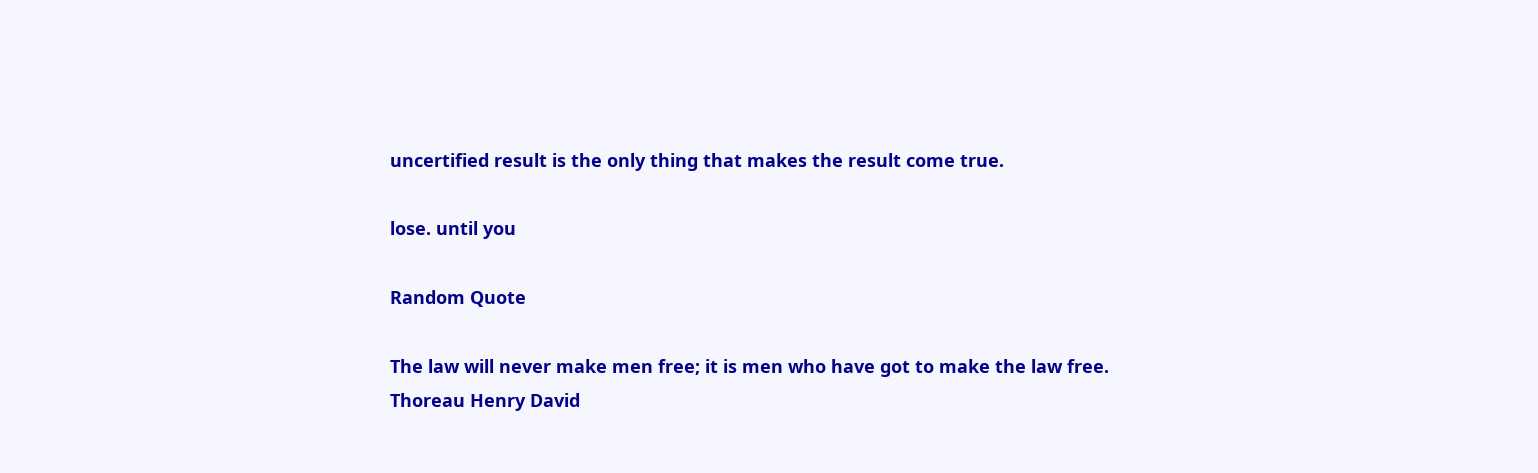uncertified result is the only thing that makes the result come true.

lose. until you

Random Quote

The law will never make men free; it is men who have got to make the law free.
Thoreau Henry David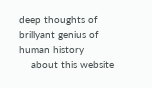deep thoughts of brillyant genius of human history
    about this website